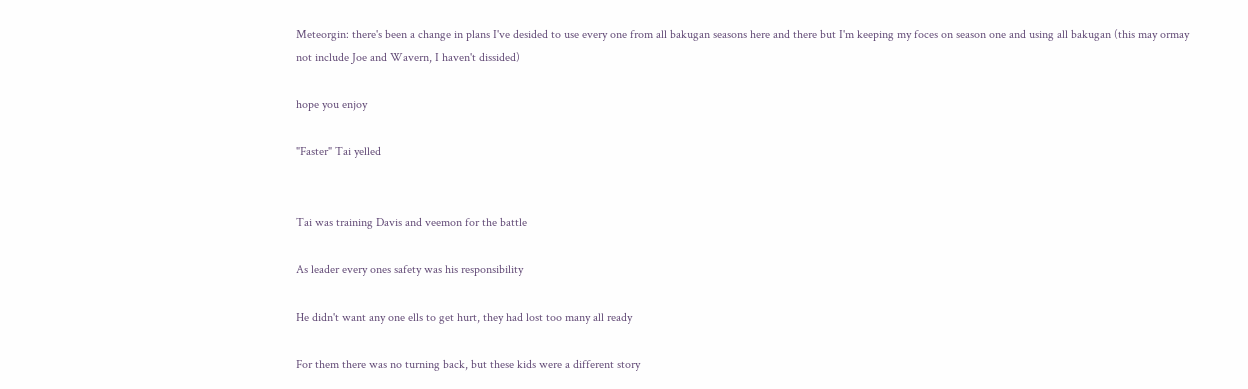Meteorgin: there's been a change in plans I've desided to use every one from all bakugan seasons here and there but I'm keeping my foces on season one and using all bakugan (this may ormay not include Joe and Wavern, I haven't dissided)

hope you enjoy

"Faster" Tai yelled


Tai was training Davis and veemon for the battle

As leader every ones safety was his responsibility

He didn't want any one ells to get hurt, they had lost too many all ready

For them there was no turning back, but these kids were a different story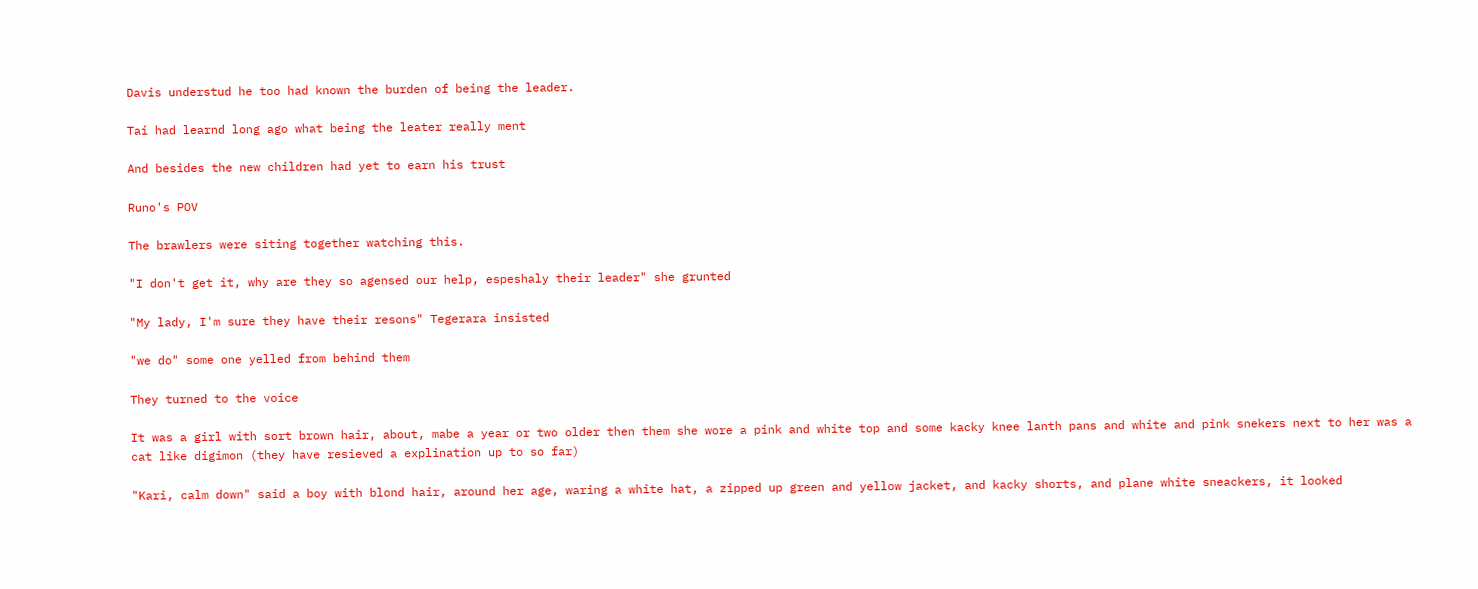Davis understud he too had known the burden of being the leader.

Tai had learnd long ago what being the leater really ment

And besides the new children had yet to earn his trust

Runo's POV

The brawlers were siting together watching this.

"I don't get it, why are they so agensed our help, espeshaly their leader" she grunted

"My lady, I'm sure they have their resons" Tegerara insisted

"we do" some one yelled from behind them

They turned to the voice

It was a girl with sort brown hair, about, mabe a year or two older then them she wore a pink and white top and some kacky knee lanth pans and white and pink snekers next to her was a cat like digimon (they have resieved a explination up to so far)

"Kari, calm down" said a boy with blond hair, around her age, waring a white hat, a zipped up green and yellow jacket, and kacky shorts, and plane white sneackers, it looked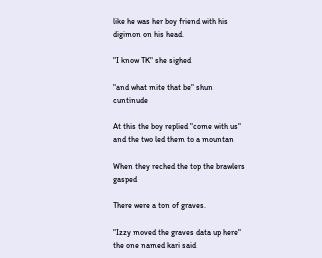like he was her boy friend with his digimon on his head.

"I know TK" she sighed

"and what mite that be" shun cuntinude

At this the boy replied "come with us" and the two led them to a mountan

When they reched the top the brawlers gasped

There were a ton of graves.

"Izzy moved the graves data up here" the one named kari said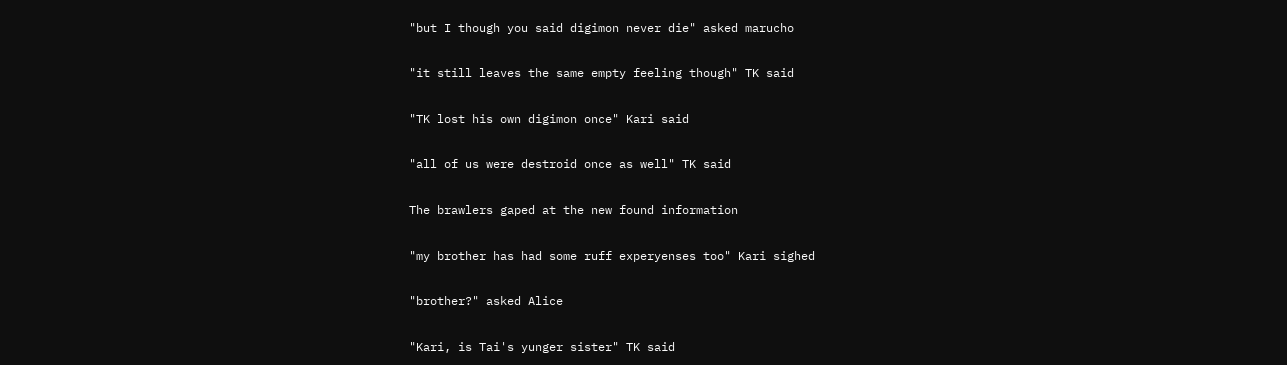"but I though you said digimon never die" asked marucho

"it still leaves the same empty feeling though" TK said

"TK lost his own digimon once" Kari said

"all of us were destroid once as well" TK said

The brawlers gaped at the new found information

"my brother has had some ruff experyenses too" Kari sighed

"brother?" asked Alice

"Kari, is Tai's yunger sister" TK said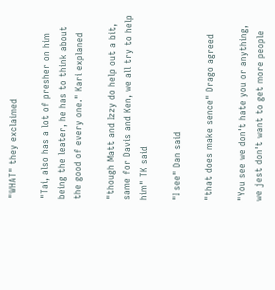"WHAT" they exclaimed

"Tai, also has a lot of presher on him being the leater, he has to think about the good of every one." Kari explaned

"though Matt and Izzy do help out a bit, same for Davis and Ken, we all try to help him" TK said

"I see" Dan said

"that does make sence" Drago agreed

"You see we don't hate you or anything, we jest don't want to get more people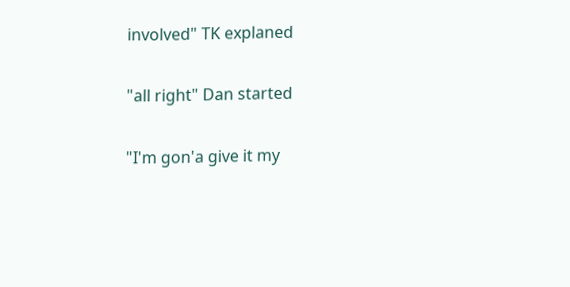involved" TK explaned

"all right" Dan started

"I'm gon'a give it my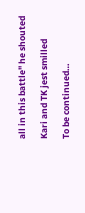all in this battle" he shouted

Kari and TK jest smilled

To be continued…